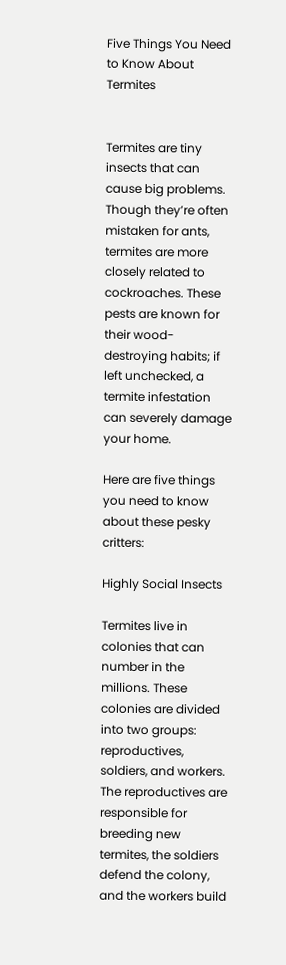Five Things You Need to Know About Termites


Termites are tiny insects that can cause big problems. Though they’re often mistaken for ants, termites are more closely related to cockroaches. These pests are known for their wood-destroying habits; if left unchecked, a termite infestation can severely damage your home.

Here are five things you need to know about these pesky critters:

Highly Social Insects

Termites live in colonies that can number in the millions. These colonies are divided into two groups: reproductives, soldiers, and workers. The reproductives are responsible for breeding new termites, the soldiers defend the colony, and the workers build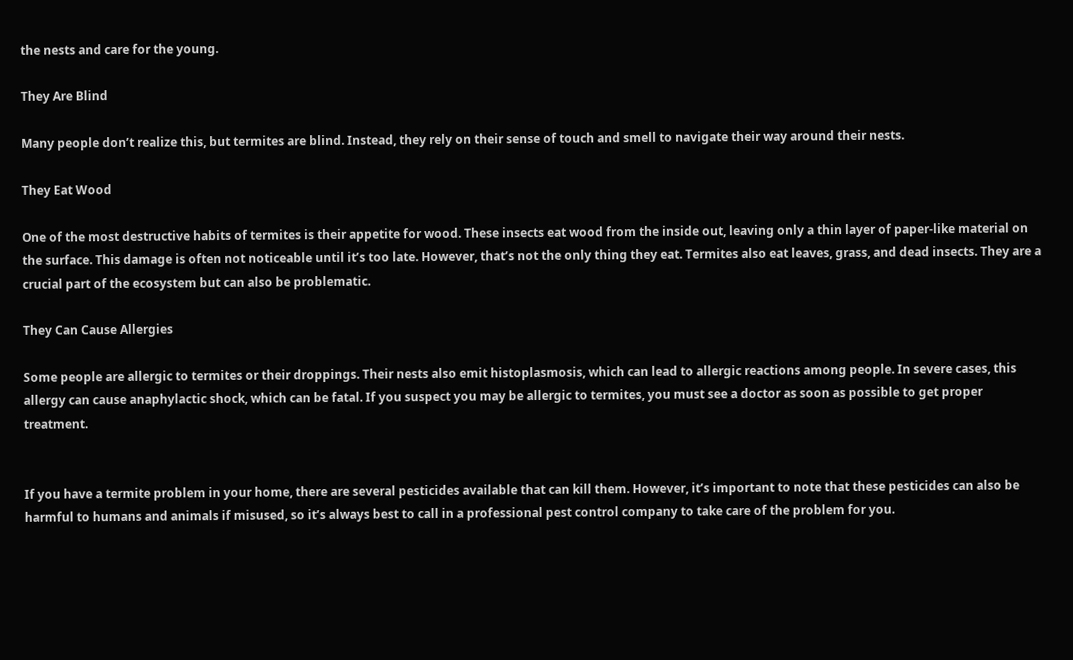the nests and care for the young.

They Are Blind

Many people don’t realize this, but termites are blind. Instead, they rely on their sense of touch and smell to navigate their way around their nests.

They Eat Wood

One of the most destructive habits of termites is their appetite for wood. These insects eat wood from the inside out, leaving only a thin layer of paper-like material on the surface. This damage is often not noticeable until it’s too late. However, that’s not the only thing they eat. Termites also eat leaves, grass, and dead insects. They are a crucial part of the ecosystem but can also be problematic.

They Can Cause Allergies

Some people are allergic to termites or their droppings. Their nests also emit histoplasmosis, which can lead to allergic reactions among people. In severe cases, this allergy can cause anaphylactic shock, which can be fatal. If you suspect you may be allergic to termites, you must see a doctor as soon as possible to get proper treatment.


If you have a termite problem in your home, there are several pesticides available that can kill them. However, it’s important to note that these pesticides can also be harmful to humans and animals if misused, so it’s always best to call in a professional pest control company to take care of the problem for you.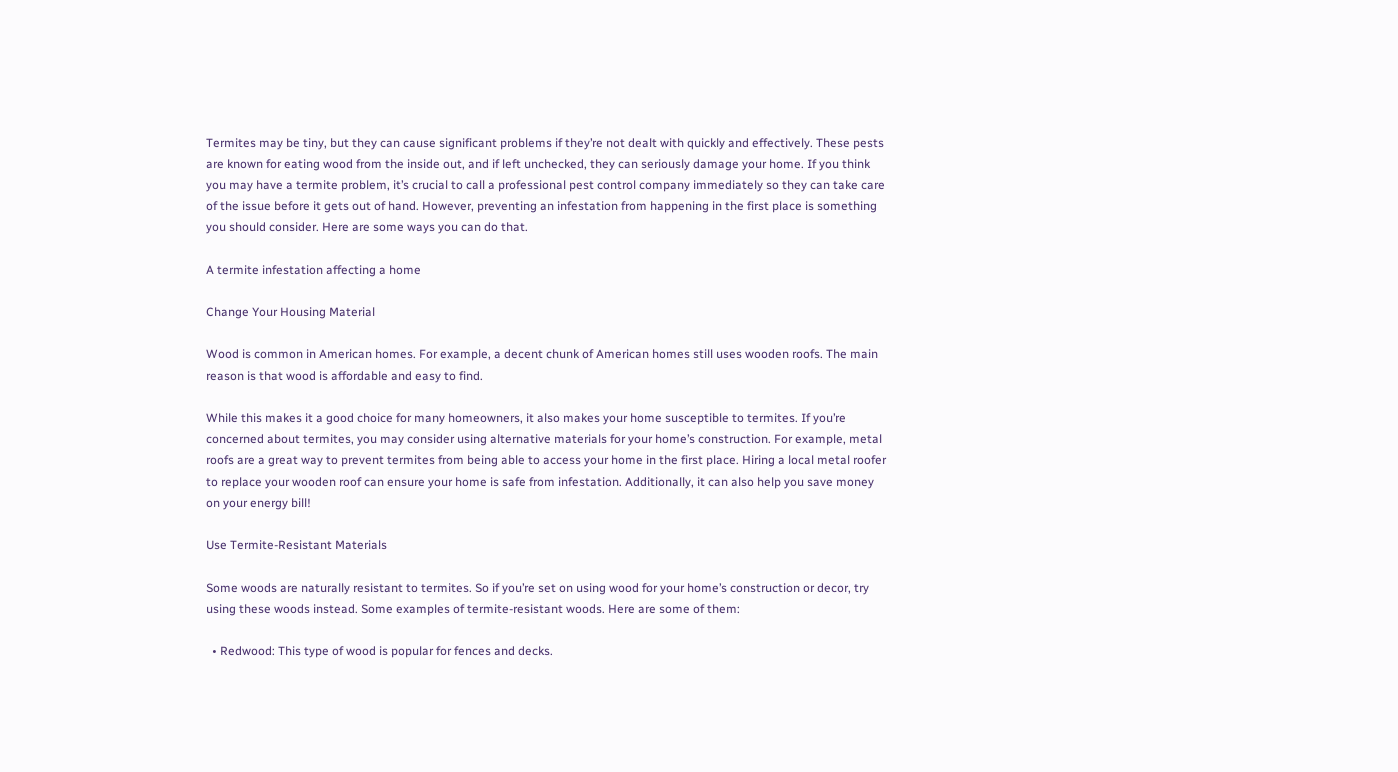Termites may be tiny, but they can cause significant problems if they’re not dealt with quickly and effectively. These pests are known for eating wood from the inside out, and if left unchecked, they can seriously damage your home. If you think you may have a termite problem, it’s crucial to call a professional pest control company immediately so they can take care of the issue before it gets out of hand. However, preventing an infestation from happening in the first place is something you should consider. Here are some ways you can do that.

A termite infestation affecting a home

Change Your Housing Material

Wood is common in American homes. For example, a decent chunk of American homes still uses wooden roofs. The main reason is that wood is affordable and easy to find.

While this makes it a good choice for many homeowners, it also makes your home susceptible to termites. If you’re concerned about termites, you may consider using alternative materials for your home’s construction. For example, metal roofs are a great way to prevent termites from being able to access your home in the first place. Hiring a local metal roofer to replace your wooden roof can ensure your home is safe from infestation. Additionally, it can also help you save money on your energy bill!

Use Termite-Resistant Materials

Some woods are naturally resistant to termites. So if you’re set on using wood for your home’s construction or decor, try using these woods instead. Some examples of termite-resistant woods. Here are some of them:

  • Redwood: This type of wood is popular for fences and decks.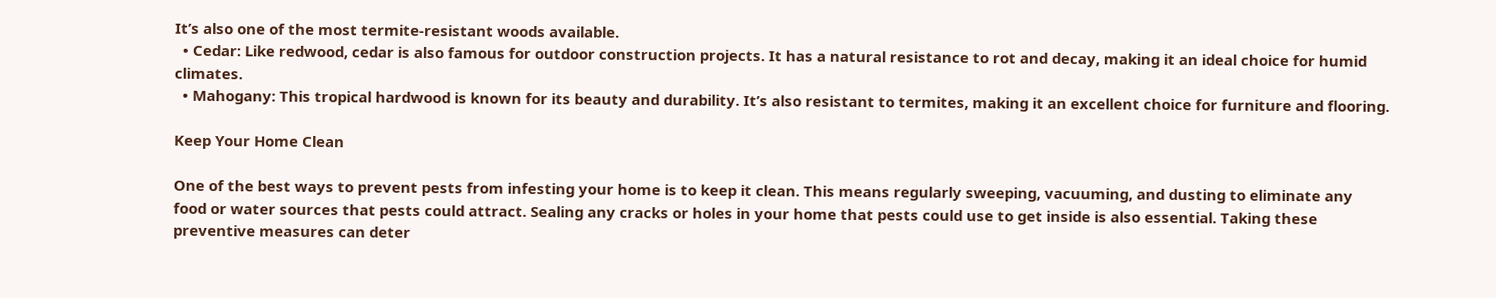It’s also one of the most termite-resistant woods available.
  • Cedar: Like redwood, cedar is also famous for outdoor construction projects. It has a natural resistance to rot and decay, making it an ideal choice for humid climates.
  • Mahogany: This tropical hardwood is known for its beauty and durability. It’s also resistant to termites, making it an excellent choice for furniture and flooring.

Keep Your Home Clean

One of the best ways to prevent pests from infesting your home is to keep it clean. This means regularly sweeping, vacuuming, and dusting to eliminate any food or water sources that pests could attract. Sealing any cracks or holes in your home that pests could use to get inside is also essential. Taking these preventive measures can deter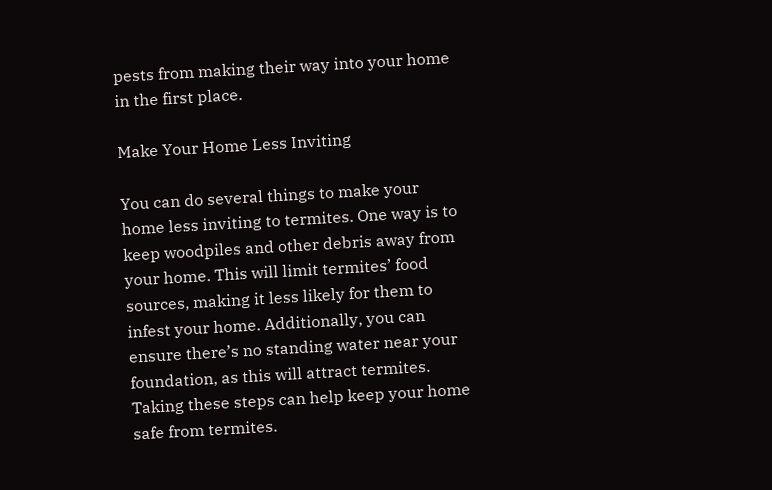pests from making their way into your home in the first place.

Make Your Home Less Inviting

You can do several things to make your home less inviting to termites. One way is to keep woodpiles and other debris away from your home. This will limit termites’ food sources, making it less likely for them to infest your home. Additionally, you can ensure there’s no standing water near your foundation, as this will attract termites. Taking these steps can help keep your home safe from termites.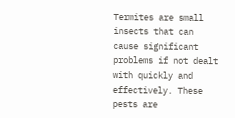Termites are small insects that can cause significant problems if not dealt with quickly and effectively. These pests are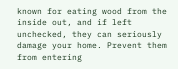known for eating wood from the inside out, and if left unchecked, they can seriously damage your home. Prevent them from entering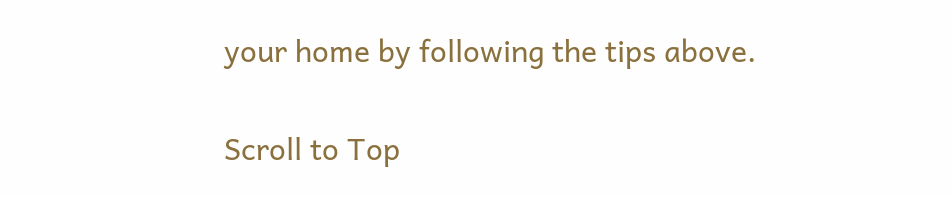your home by following the tips above.

Scroll to Top